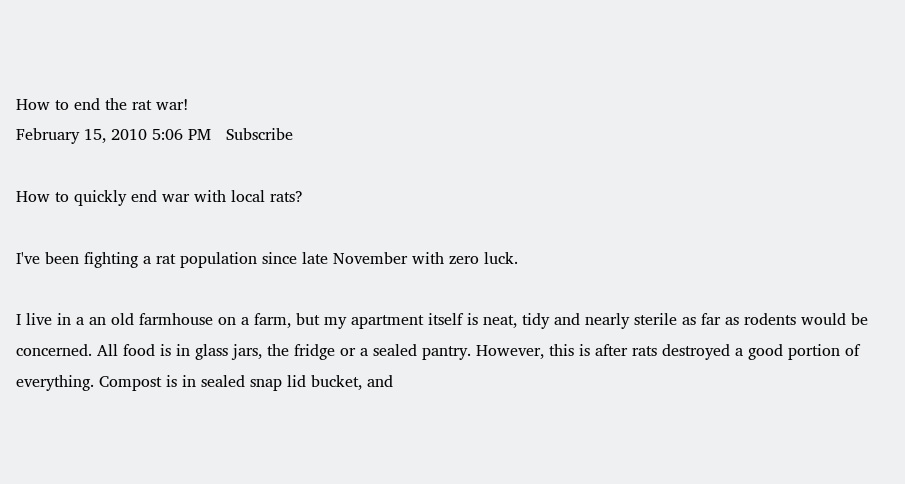How to end the rat war!
February 15, 2010 5:06 PM   Subscribe

How to quickly end war with local rats?

I've been fighting a rat population since late November with zero luck.

I live in a an old farmhouse on a farm, but my apartment itself is neat, tidy and nearly sterile as far as rodents would be concerned. All food is in glass jars, the fridge or a sealed pantry. However, this is after rats destroyed a good portion of everything. Compost is in sealed snap lid bucket, and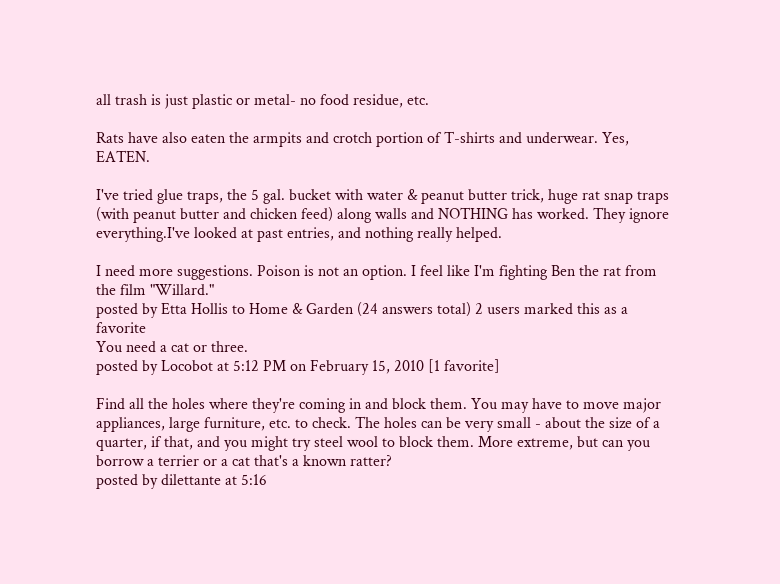all trash is just plastic or metal- no food residue, etc.

Rats have also eaten the armpits and crotch portion of T-shirts and underwear. Yes, EATEN.

I've tried glue traps, the 5 gal. bucket with water & peanut butter trick, huge rat snap traps (with peanut butter and chicken feed) along walls and NOTHING has worked. They ignore everything.I've looked at past entries, and nothing really helped.

I need more suggestions. Poison is not an option. I feel like I'm fighting Ben the rat from the film "Willard."
posted by Etta Hollis to Home & Garden (24 answers total) 2 users marked this as a favorite
You need a cat or three.
posted by Locobot at 5:12 PM on February 15, 2010 [1 favorite]

Find all the holes where they're coming in and block them. You may have to move major appliances, large furniture, etc. to check. The holes can be very small - about the size of a quarter, if that, and you might try steel wool to block them. More extreme, but can you borrow a terrier or a cat that's a known ratter?
posted by dilettante at 5:16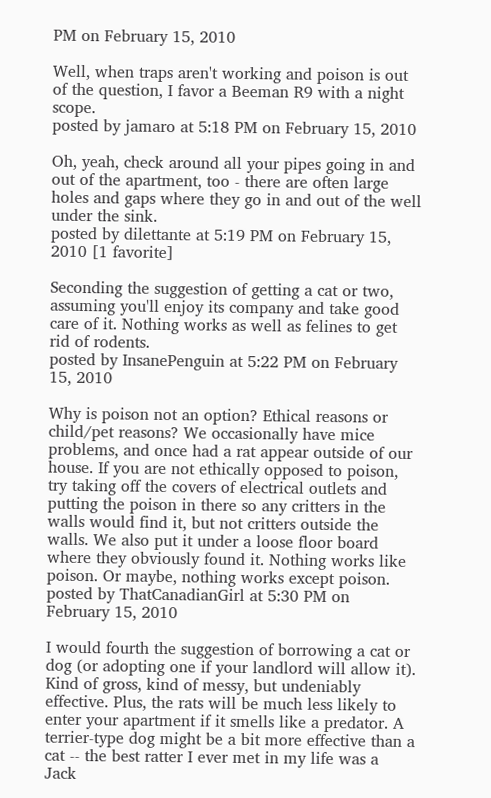PM on February 15, 2010

Well, when traps aren't working and poison is out of the question, I favor a Beeman R9 with a night scope.
posted by jamaro at 5:18 PM on February 15, 2010

Oh, yeah, check around all your pipes going in and out of the apartment, too - there are often large holes and gaps where they go in and out of the well under the sink.
posted by dilettante at 5:19 PM on February 15, 2010 [1 favorite]

Seconding the suggestion of getting a cat or two, assuming you'll enjoy its company and take good care of it. Nothing works as well as felines to get rid of rodents.
posted by InsanePenguin at 5:22 PM on February 15, 2010

Why is poison not an option? Ethical reasons or child/pet reasons? We occasionally have mice problems, and once had a rat appear outside of our house. If you are not ethically opposed to poison, try taking off the covers of electrical outlets and putting the poison in there so any critters in the walls would find it, but not critters outside the walls. We also put it under a loose floor board where they obviously found it. Nothing works like poison. Or maybe, nothing works except poison.
posted by ThatCanadianGirl at 5:30 PM on February 15, 2010

I would fourth the suggestion of borrowing a cat or dog (or adopting one if your landlord will allow it). Kind of gross, kind of messy, but undeniably effective. Plus, the rats will be much less likely to enter your apartment if it smells like a predator. A terrier-type dog might be a bit more effective than a cat -- the best ratter I ever met in my life was a Jack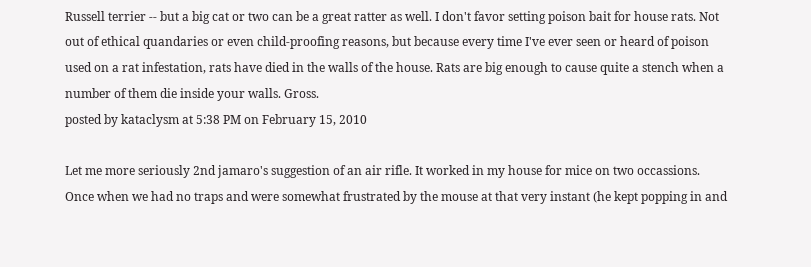Russell terrier -- but a big cat or two can be a great ratter as well. I don't favor setting poison bait for house rats. Not out of ethical quandaries or even child-proofing reasons, but because every time I've ever seen or heard of poison used on a rat infestation, rats have died in the walls of the house. Rats are big enough to cause quite a stench when a number of them die inside your walls. Gross.
posted by kataclysm at 5:38 PM on February 15, 2010

Let me more seriously 2nd jamaro's suggestion of an air rifle. It worked in my house for mice on two occassions. Once when we had no traps and were somewhat frustrated by the mouse at that very instant (he kept popping in and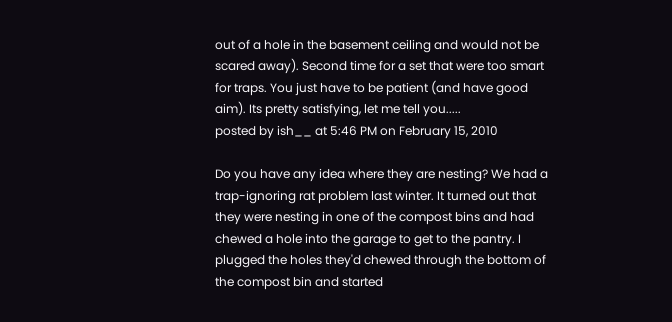out of a hole in the basement ceiling and would not be scared away). Second time for a set that were too smart for traps. You just have to be patient (and have good aim). Its pretty satisfying, let me tell you.....
posted by ish__ at 5:46 PM on February 15, 2010

Do you have any idea where they are nesting? We had a trap-ignoring rat problem last winter. It turned out that they were nesting in one of the compost bins and had chewed a hole into the garage to get to the pantry. I plugged the holes they'd chewed through the bottom of the compost bin and started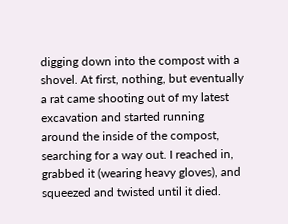digging down into the compost with a shovel. At first, nothing, but eventually a rat came shooting out of my latest excavation and started running around the inside of the compost, searching for a way out. I reached in, grabbed it (wearing heavy gloves), and squeezed and twisted until it died.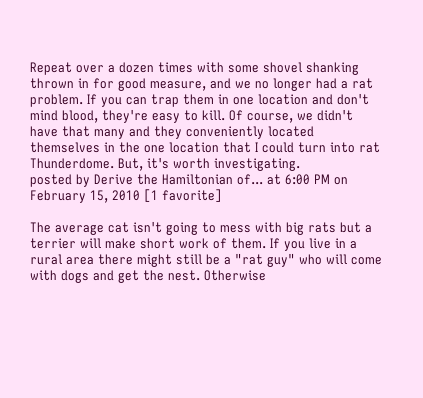Repeat over a dozen times with some shovel shanking thrown in for good measure, and we no longer had a rat problem. If you can trap them in one location and don't mind blood, they're easy to kill. Of course, we didn't have that many and they conveniently located themselves in the one location that I could turn into rat Thunderdome. But, it's worth investigating.
posted by Derive the Hamiltonian of... at 6:00 PM on February 15, 2010 [1 favorite]

The average cat isn't going to mess with big rats but a terrier will make short work of them. If you live in a rural area there might still be a "rat guy" who will come with dogs and get the nest. Otherwise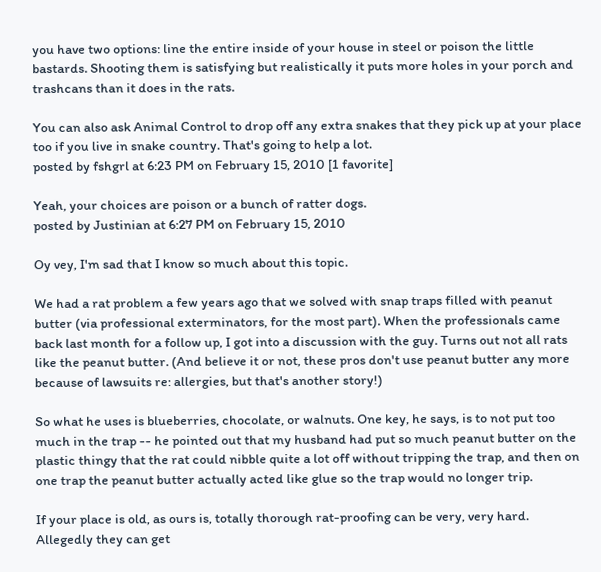you have two options: line the entire inside of your house in steel or poison the little bastards. Shooting them is satisfying but realistically it puts more holes in your porch and trashcans than it does in the rats.

You can also ask Animal Control to drop off any extra snakes that they pick up at your place too if you live in snake country. That's going to help a lot.
posted by fshgrl at 6:23 PM on February 15, 2010 [1 favorite]

Yeah, your choices are poison or a bunch of ratter dogs.
posted by Justinian at 6:27 PM on February 15, 2010

Oy vey, I'm sad that I know so much about this topic.

We had a rat problem a few years ago that we solved with snap traps filled with peanut butter (via professional exterminators, for the most part). When the professionals came back last month for a follow up, I got into a discussion with the guy. Turns out not all rats like the peanut butter. (And believe it or not, these pros don't use peanut butter any more because of lawsuits re: allergies, but that's another story!)

So what he uses is blueberries, chocolate, or walnuts. One key, he says, is to not put too much in the trap -- he pointed out that my husband had put so much peanut butter on the plastic thingy that the rat could nibble quite a lot off without tripping the trap, and then on one trap the peanut butter actually acted like glue so the trap would no longer trip.

If your place is old, as ours is, totally thorough rat-proofing can be very, very hard. Allegedly they can get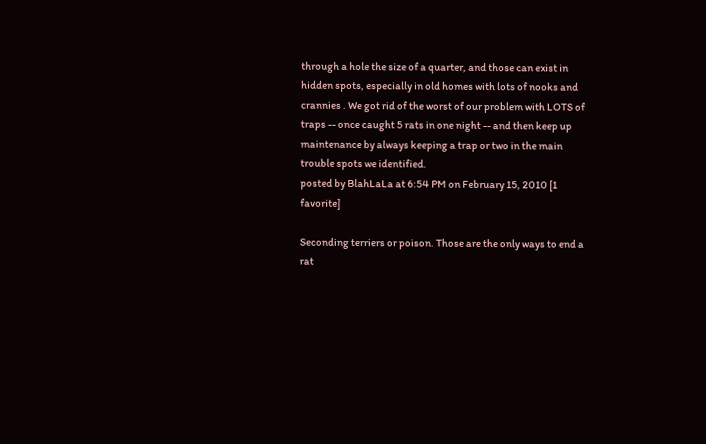through a hole the size of a quarter, and those can exist in hidden spots, especially in old homes with lots of nooks and crannies . We got rid of the worst of our problem with LOTS of traps -- once caught 5 rats in one night -- and then keep up maintenance by always keeping a trap or two in the main trouble spots we identified.
posted by BlahLaLa at 6:54 PM on February 15, 2010 [1 favorite]

Seconding terriers or poison. Those are the only ways to end a rat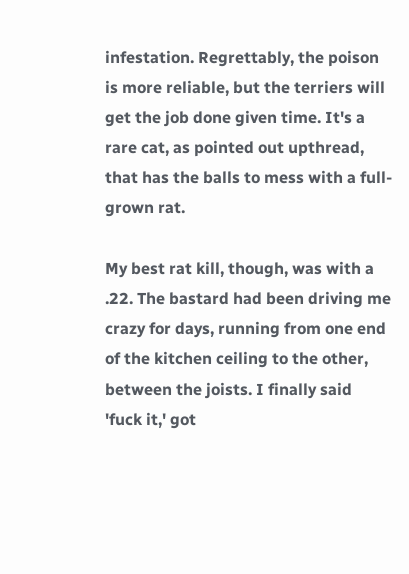infestation. Regrettably, the poison is more reliable, but the terriers will get the job done given time. It's a rare cat, as pointed out upthread, that has the balls to mess with a full-grown rat.

My best rat kill, though, was with a .22. The bastard had been driving me crazy for days, running from one end of the kitchen ceiling to the other, between the joists. I finally said 'fuck it,' got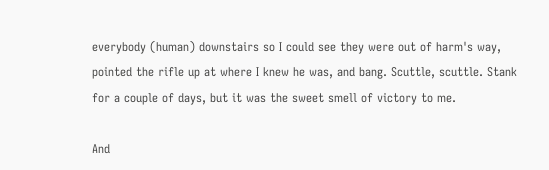everybody (human) downstairs so I could see they were out of harm's way, pointed the rifle up at where I knew he was, and bang. Scuttle, scuttle. Stank for a couple of days, but it was the sweet smell of victory to me.

And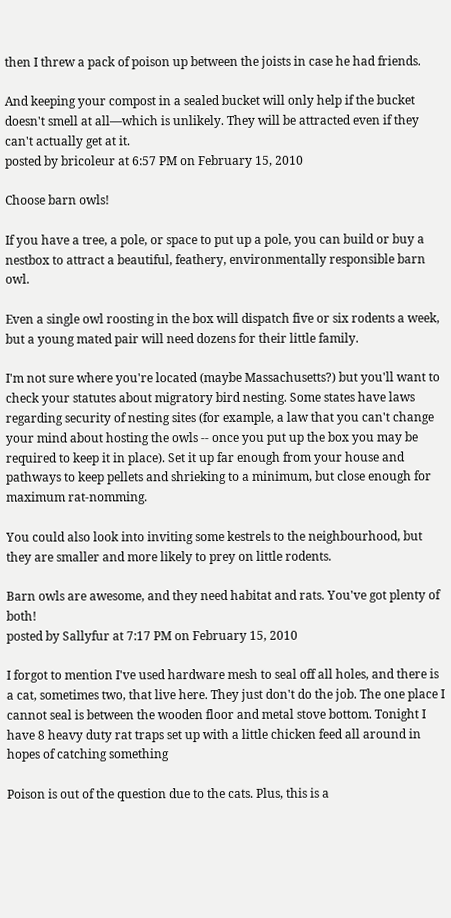then I threw a pack of poison up between the joists in case he had friends.

And keeping your compost in a sealed bucket will only help if the bucket doesn't smell at all—which is unlikely. They will be attracted even if they can't actually get at it.
posted by bricoleur at 6:57 PM on February 15, 2010

Choose barn owls!

If you have a tree, a pole, or space to put up a pole, you can build or buy a nestbox to attract a beautiful, feathery, environmentally responsible barn owl.

Even a single owl roosting in the box will dispatch five or six rodents a week, but a young mated pair will need dozens for their little family.

I'm not sure where you're located (maybe Massachusetts?) but you'll want to check your statutes about migratory bird nesting. Some states have laws regarding security of nesting sites (for example, a law that you can't change your mind about hosting the owls -- once you put up the box you may be required to keep it in place). Set it up far enough from your house and pathways to keep pellets and shrieking to a minimum, but close enough for maximum rat-nomming.

You could also look into inviting some kestrels to the neighbourhood, but they are smaller and more likely to prey on little rodents.

Barn owls are awesome, and they need habitat and rats. You've got plenty of both!
posted by Sallyfur at 7:17 PM on February 15, 2010

I forgot to mention I've used hardware mesh to seal off all holes, and there is a cat, sometimes two, that live here. They just don't do the job. The one place I cannot seal is between the wooden floor and metal stove bottom. Tonight I have 8 heavy duty rat traps set up with a little chicken feed all around in hopes of catching something

Poison is out of the question due to the cats. Plus, this is a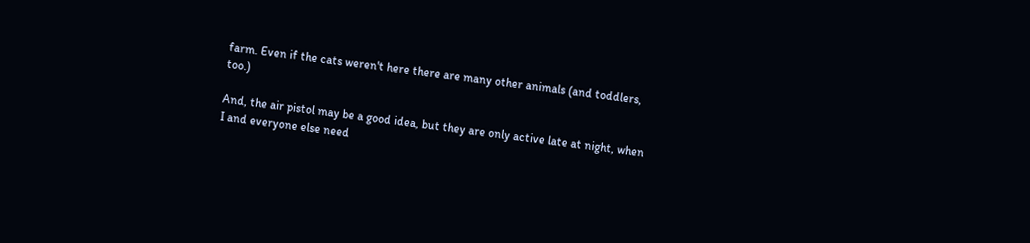farm. Even if the cats weren't here there are many other animals (and toddlers, too.)

And, the air pistol may be a good idea, but they are only active late at night, when I and everyone else need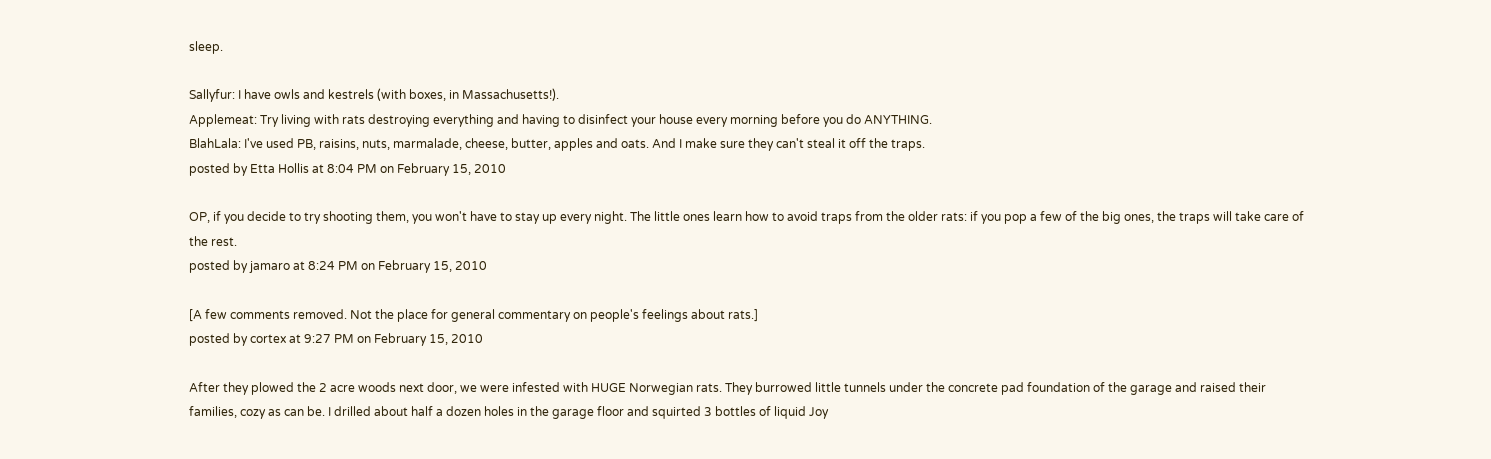sleep.

Sallyfur: I have owls and kestrels (with boxes, in Massachusetts!).
Applemeat: Try living with rats destroying everything and having to disinfect your house every morning before you do ANYTHING.
BlahLala: I've used PB, raisins, nuts, marmalade, cheese, butter, apples and oats. And I make sure they can't steal it off the traps.
posted by Etta Hollis at 8:04 PM on February 15, 2010

OP, if you decide to try shooting them, you won't have to stay up every night. The little ones learn how to avoid traps from the older rats: if you pop a few of the big ones, the traps will take care of the rest.
posted by jamaro at 8:24 PM on February 15, 2010

[A few comments removed. Not the place for general commentary on people's feelings about rats.]
posted by cortex at 9:27 PM on February 15, 2010

After they plowed the 2 acre woods next door, we were infested with HUGE Norwegian rats. They burrowed little tunnels under the concrete pad foundation of the garage and raised their families, cozy as can be. I drilled about half a dozen holes in the garage floor and squirted 3 bottles of liquid Joy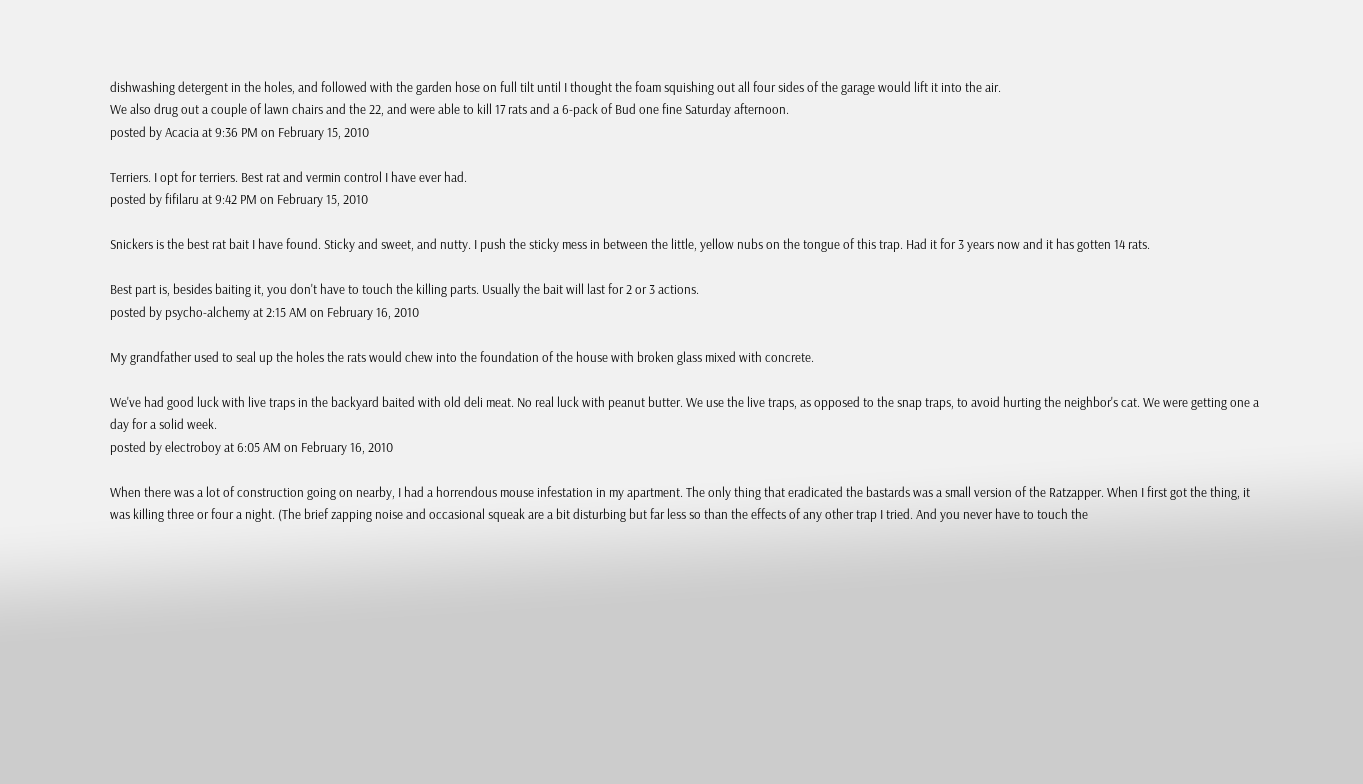dishwashing detergent in the holes, and followed with the garden hose on full tilt until I thought the foam squishing out all four sides of the garage would lift it into the air.
We also drug out a couple of lawn chairs and the 22, and were able to kill 17 rats and a 6-pack of Bud one fine Saturday afternoon.
posted by Acacia at 9:36 PM on February 15, 2010

Terriers. I opt for terriers. Best rat and vermin control I have ever had.
posted by fifilaru at 9:42 PM on February 15, 2010

Snickers is the best rat bait I have found. Sticky and sweet, and nutty. I push the sticky mess in between the little, yellow nubs on the tongue of this trap. Had it for 3 years now and it has gotten 14 rats.

Best part is, besides baiting it, you don't have to touch the killing parts. Usually the bait will last for 2 or 3 actions.
posted by psycho-alchemy at 2:15 AM on February 16, 2010

My grandfather used to seal up the holes the rats would chew into the foundation of the house with broken glass mixed with concrete.

We've had good luck with live traps in the backyard baited with old deli meat. No real luck with peanut butter. We use the live traps, as opposed to the snap traps, to avoid hurting the neighbor's cat. We were getting one a day for a solid week.
posted by electroboy at 6:05 AM on February 16, 2010

When there was a lot of construction going on nearby, I had a horrendous mouse infestation in my apartment. The only thing that eradicated the bastards was a small version of the Ratzapper. When I first got the thing, it was killing three or four a night. (The brief zapping noise and occasional squeak are a bit disturbing but far less so than the effects of any other trap I tried. And you never have to touch the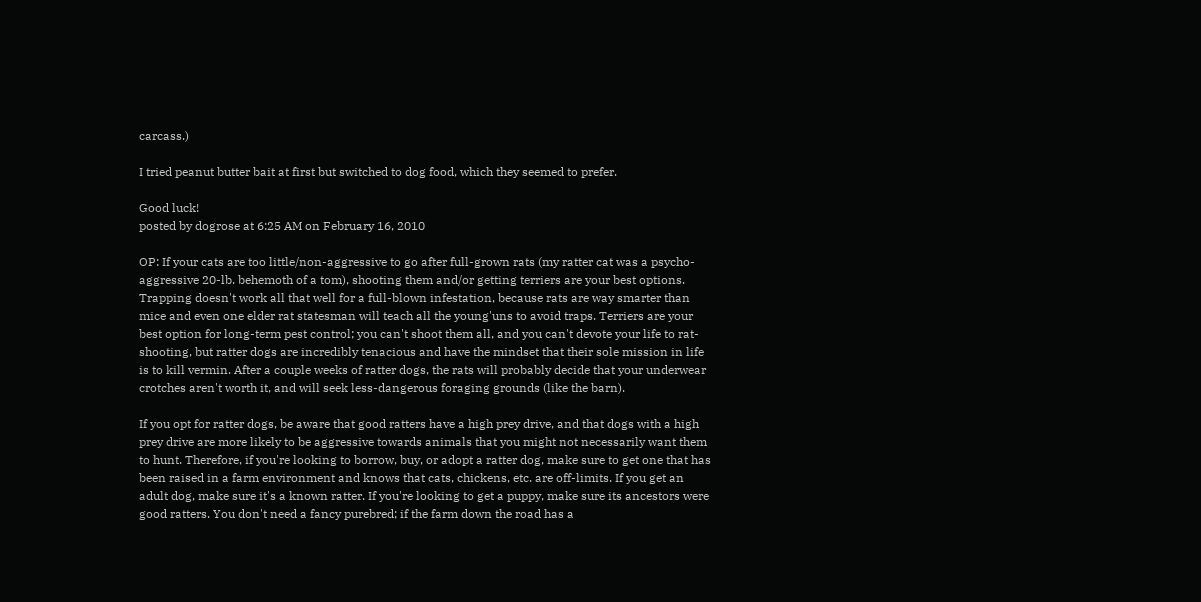carcass.)

I tried peanut butter bait at first but switched to dog food, which they seemed to prefer.

Good luck!
posted by dogrose at 6:25 AM on February 16, 2010

OP: If your cats are too little/non-aggressive to go after full-grown rats (my ratter cat was a psycho-aggressive 20-lb. behemoth of a tom), shooting them and/or getting terriers are your best options. Trapping doesn't work all that well for a full-blown infestation, because rats are way smarter than mice and even one elder rat statesman will teach all the young'uns to avoid traps. Terriers are your best option for long-term pest control; you can't shoot them all, and you can't devote your life to rat-shooting, but ratter dogs are incredibly tenacious and have the mindset that their sole mission in life is to kill vermin. After a couple weeks of ratter dogs, the rats will probably decide that your underwear crotches aren't worth it, and will seek less-dangerous foraging grounds (like the barn).

If you opt for ratter dogs, be aware that good ratters have a high prey drive, and that dogs with a high prey drive are more likely to be aggressive towards animals that you might not necessarily want them to hunt. Therefore, if you're looking to borrow, buy, or adopt a ratter dog, make sure to get one that has been raised in a farm environment and knows that cats, chickens, etc. are off-limits. If you get an adult dog, make sure it's a known ratter. If you're looking to get a puppy, make sure its ancestors were good ratters. You don't need a fancy purebred; if the farm down the road has a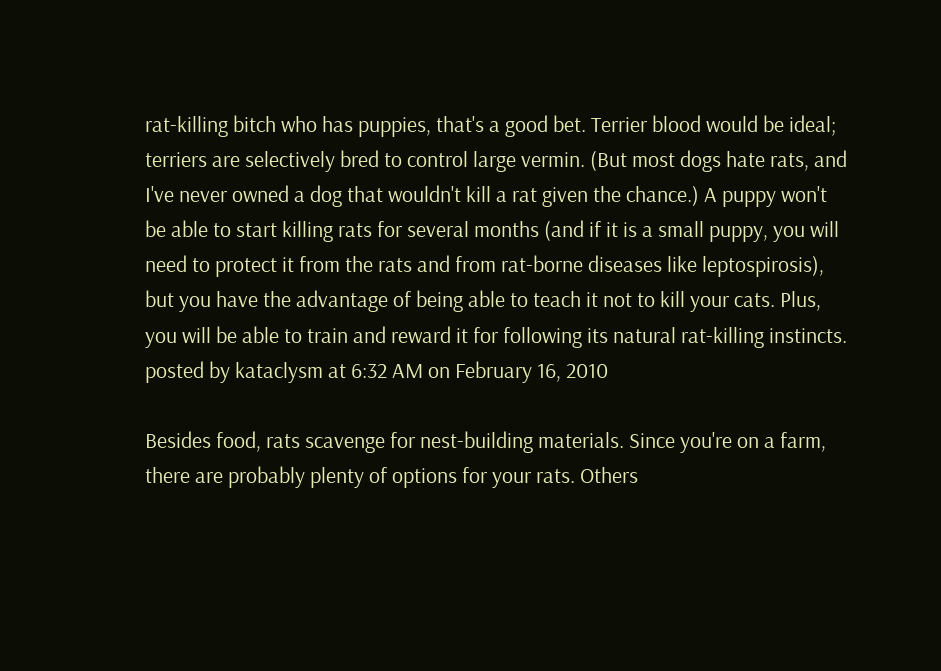rat-killing bitch who has puppies, that's a good bet. Terrier blood would be ideal; terriers are selectively bred to control large vermin. (But most dogs hate rats, and I've never owned a dog that wouldn't kill a rat given the chance.) A puppy won't be able to start killing rats for several months (and if it is a small puppy, you will need to protect it from the rats and from rat-borne diseases like leptospirosis), but you have the advantage of being able to teach it not to kill your cats. Plus, you will be able to train and reward it for following its natural rat-killing instincts.
posted by kataclysm at 6:32 AM on February 16, 2010

Besides food, rats scavenge for nest-building materials. Since you're on a farm, there are probably plenty of options for your rats. Others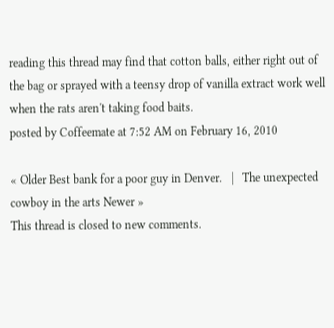reading this thread may find that cotton balls, either right out of the bag or sprayed with a teensy drop of vanilla extract work well when the rats aren't taking food baits.
posted by Coffeemate at 7:52 AM on February 16, 2010

« Older Best bank for a poor guy in Denver.   |   The unexpected cowboy in the arts Newer »
This thread is closed to new comments.